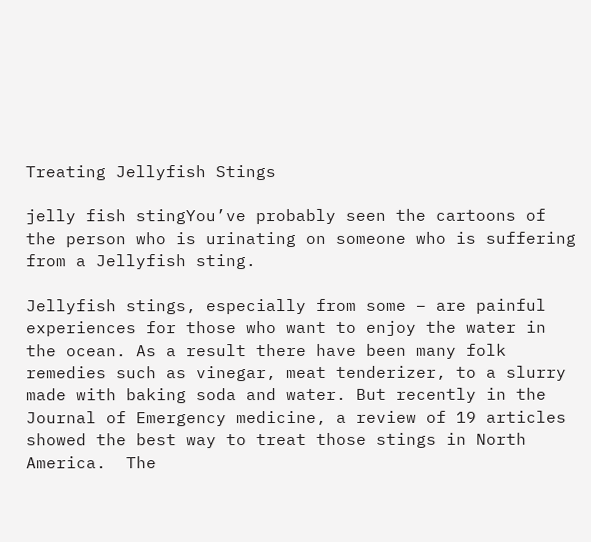Treating Jellyfish Stings

jelly fish stingYou’ve probably seen the cartoons of the person who is urinating on someone who is suffering from a Jellyfish sting.

Jellyfish stings, especially from some – are painful experiences for those who want to enjoy the water in the ocean. As a result there have been many folk remedies such as vinegar, meat tenderizer, to a slurry made with baking soda and water. But recently in the Journal of Emergency medicine, a review of 19 articles showed the best way to treat those stings in North America.  The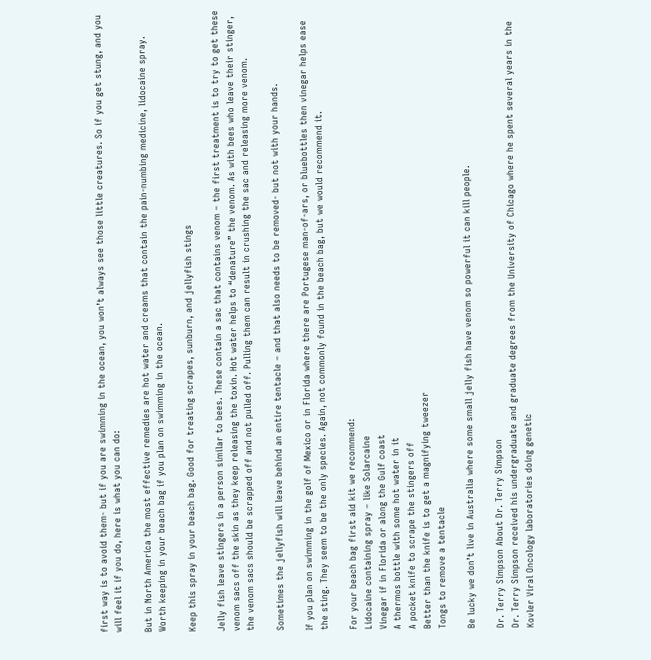first way is to avoid them- but if you are swimming in the ocean, you won’t always see those little creatures. So if you get stung, and you will feel it if you do, here is what you can do:

But in North America the most effective remedies are hot water and creams that contain the pain-numbing medicine, lidocaine spray. Worth keeping in your beach bag if you plan on swimming in the ocean.

Keep this spray in your beach bag. Good for treating scrapes, sunburn, and jellyfish stings

Jelly fish leave stingers in a person similar to bees. These contain a sac that contains venom – the first treatment is to try to get these venom sacs off the skin as they keep releasing the toxin. Hot water helps to “denature” the venom. As with bees who leave their stinger, the venom sacs should be scrapped off and not pulled off. Pulling them can result in crushing the sac and releasing more venom.

Sometimes the jellyfish will leave behind an entire tentacle – and that also needs to be removed- but not with your hands.

If you plan on swimming in the golf of Mexico or in Florida where there are Portugese man-of-ars, or bluebottles then vinegar helps ease the sting. They seem to be the only species. Again, not commonly found in the beach bag, but we would recommend it.

For your beach bag first aid kit we recommend:
Lidocaine containing spray – like Solarcaine
Vinegar if in Florida or along the Gulf coast
A thermos bottle with some hot water in it
A pocket knife to scrape the stingers off
Better than the knife is to get a magnifying tweezer
Tongs to remove a tentacle

Be lucky we don’t live in Australia where some small jelly fish have venom so powerful it can kill people.

Dr. Terry Simpson About Dr. Terry Simpson
Dr. Terry Simpson received his undergraduate and graduate degrees from the University of Chicago where he spent several years in the Kovler Viral Oncology laboratories doing genetic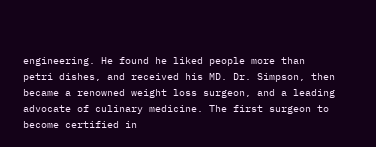engineering. He found he liked people more than petri dishes, and received his MD. Dr. Simpson, then became a renowned weight loss surgeon, and a leading advocate of culinary medicine. The first surgeon to become certified in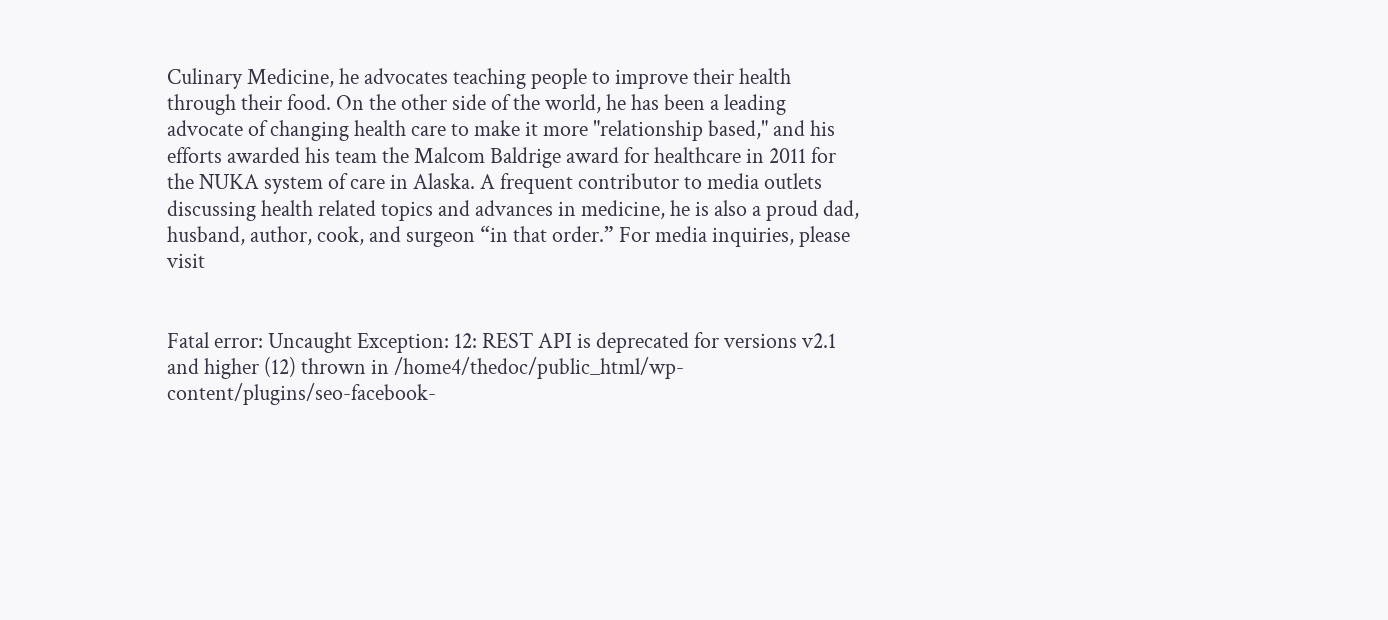Culinary Medicine, he advocates teaching people to improve their health through their food. On the other side of the world, he has been a leading advocate of changing health care to make it more "relationship based," and his efforts awarded his team the Malcom Baldrige award for healthcare in 2011 for the NUKA system of care in Alaska. A frequent contributor to media outlets discussing health related topics and advances in medicine, he is also a proud dad, husband, author, cook, and surgeon “in that order.” For media inquiries, please visit


Fatal error: Uncaught Exception: 12: REST API is deprecated for versions v2.1 and higher (12) thrown in /home4/thedoc/public_html/wp-content/plugins/seo-facebook-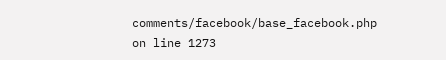comments/facebook/base_facebook.php on line 1273